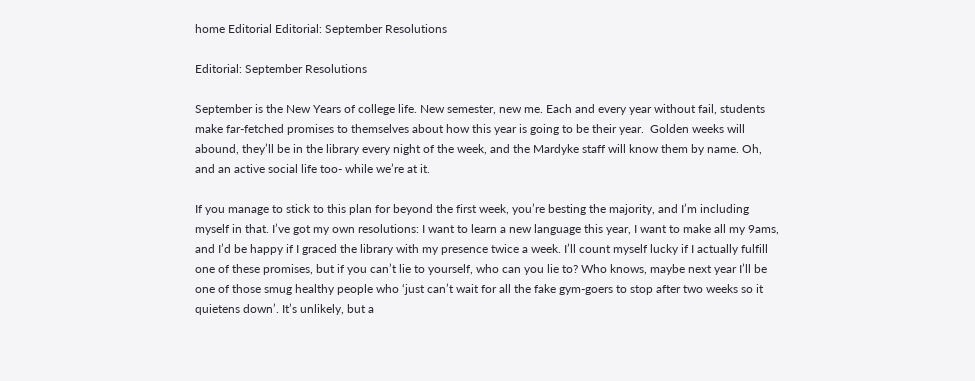home Editorial Editorial: September Resolutions

Editorial: September Resolutions

September is the New Years of college life. New semester, new me. Each and every year without fail, students make far-fetched promises to themselves about how this year is going to be their year.  Golden weeks will abound, they’ll be in the library every night of the week, and the Mardyke staff will know them by name. Oh, and an active social life too- while we’re at it.

If you manage to stick to this plan for beyond the first week, you’re besting the majority, and I’m including myself in that. I’ve got my own resolutions: I want to learn a new language this year, I want to make all my 9ams, and I’d be happy if I graced the library with my presence twice a week. I’ll count myself lucky if I actually fulfill one of these promises, but if you can’t lie to yourself, who can you lie to? Who knows, maybe next year I’ll be one of those smug healthy people who ‘just can’t wait for all the fake gym-goers to stop after two weeks so it quietens down’. It’s unlikely, but a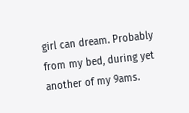girl can dream. Probably from my bed, during yet another of my 9ams.